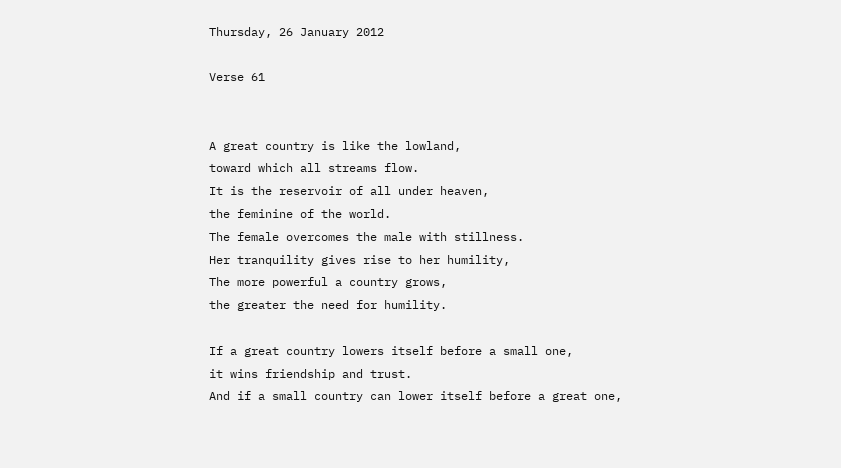Thursday, 26 January 2012

Verse 61


A great country is like the lowland,
toward which all streams flow.
It is the reservoir of all under heaven,
the feminine of the world.
The female overcomes the male with stillness.
Her tranquility gives rise to her humility,
The more powerful a country grows,
the greater the need for humility.

If a great country lowers itself before a small one,
it wins friendship and trust.
And if a small country can lower itself before a great one,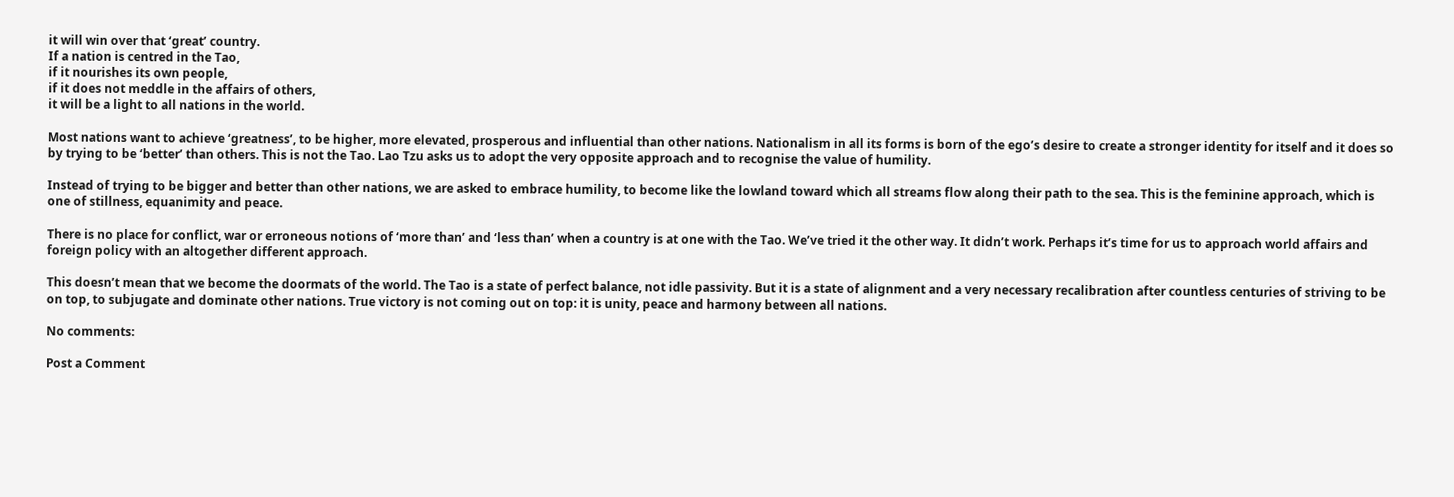it will win over that ‘great’ country.
If a nation is centred in the Tao,
if it nourishes its own people,
if it does not meddle in the affairs of others,
it will be a light to all nations in the world.

Most nations want to achieve ‘greatness’, to be higher, more elevated, prosperous and influential than other nations. Nationalism in all its forms is born of the ego’s desire to create a stronger identity for itself and it does so by trying to be ‘better’ than others. This is not the Tao. Lao Tzu asks us to adopt the very opposite approach and to recognise the value of humility.

Instead of trying to be bigger and better than other nations, we are asked to embrace humility, to become like the lowland toward which all streams flow along their path to the sea. This is the feminine approach, which is one of stillness, equanimity and peace.

There is no place for conflict, war or erroneous notions of ‘more than’ and ‘less than’ when a country is at one with the Tao. We’ve tried it the other way. It didn’t work. Perhaps it’s time for us to approach world affairs and foreign policy with an altogether different approach.

This doesn’t mean that we become the doormats of the world. The Tao is a state of perfect balance, not idle passivity. But it is a state of alignment and a very necessary recalibration after countless centuries of striving to be on top, to subjugate and dominate other nations. True victory is not coming out on top: it is unity, peace and harmony between all nations.

No comments:

Post a Comment